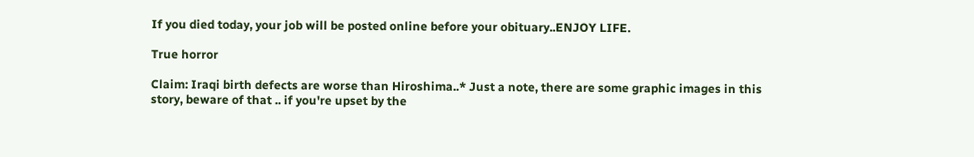If you died today, your job will be posted online before your obituary..ENJOY LIFE.

True horror

Claim: Iraqi birth defects are worse than Hiroshima..* Just a note, there are some graphic images in this story, beware of that .. if you're upset by the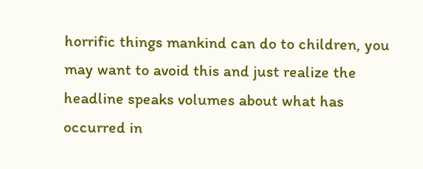horrific things mankind can do to children, you may want to avoid this and just realize the headline speaks volumes about what has occurred in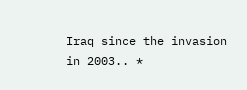Iraq since the invasion in 2003.. *